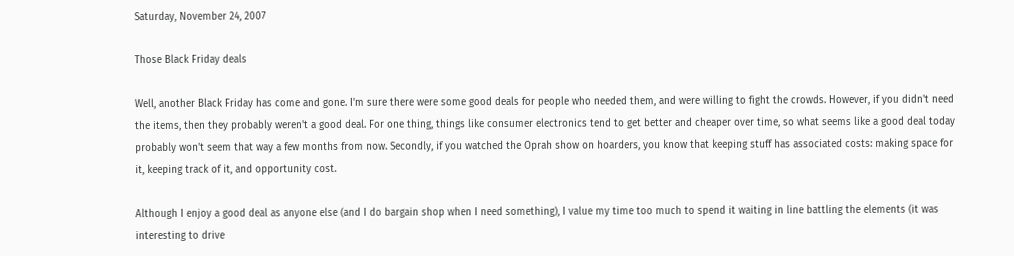Saturday, November 24, 2007

Those Black Friday deals

Well, another Black Friday has come and gone. I'm sure there were some good deals for people who needed them, and were willing to fight the crowds. However, if you didn't need the items, then they probably weren't a good deal. For one thing, things like consumer electronics tend to get better and cheaper over time, so what seems like a good deal today probably won't seem that way a few months from now. Secondly, if you watched the Oprah show on hoarders, you know that keeping stuff has associated costs: making space for it, keeping track of it, and opportunity cost.

Although I enjoy a good deal as anyone else (and I do bargain shop when I need something), I value my time too much to spend it waiting in line battling the elements (it was interesting to drive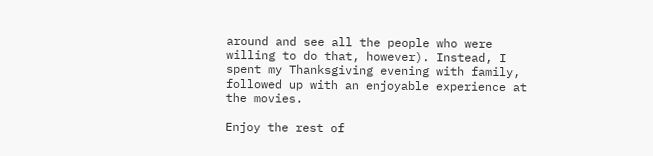around and see all the people who were willing to do that, however). Instead, I spent my Thanksgiving evening with family, followed up with an enjoyable experience at the movies.

Enjoy the rest of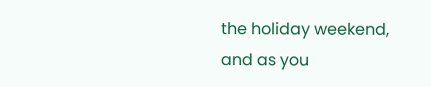the holiday weekend, and as you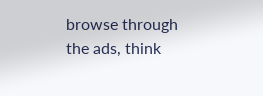browse through the ads, think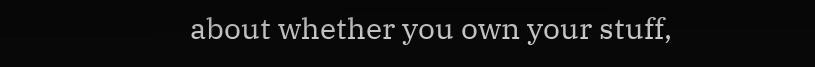about whether you own your stuff,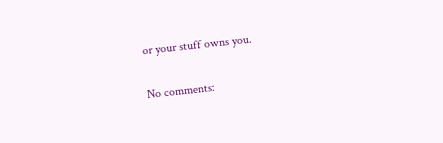or your stuff owns you.

No comments: